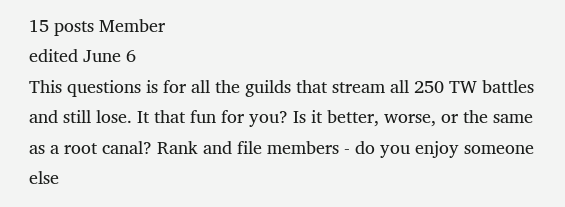15 posts Member
edited June 6
This questions is for all the guilds that stream all 250 TW battles and still lose. It that fun for you? Is it better, worse, or the same as a root canal? Rank and file members - do you enjoy someone else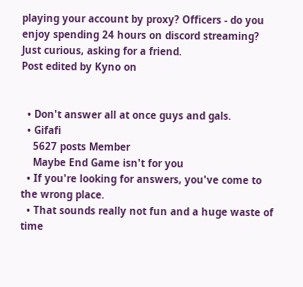playing your account by proxy? Officers - do you enjoy spending 24 hours on discord streaming?
Just curious, asking for a friend.
Post edited by Kyno on


  • Don't answer all at once guys and gals.
  • Gifafi
    5627 posts Member
    Maybe End Game isn't for you
  • If you're looking for answers, you've come to the wrong place.
  • That sounds really not fun and a huge waste of time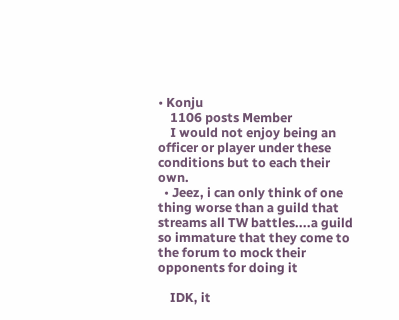• Konju
    1106 posts Member
    I would not enjoy being an officer or player under these conditions but to each their own.
  • Jeez, i can only think of one thing worse than a guild that streams all TW battles....a guild so immature that they come to the forum to mock their opponents for doing it

    IDK, it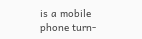is a mobile phone turn-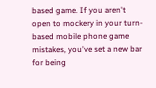based game. If you aren't open to mockery in your turn-based mobile phone game mistakes, you've set a new bar for being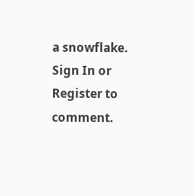a snowflake.
Sign In or Register to comment.